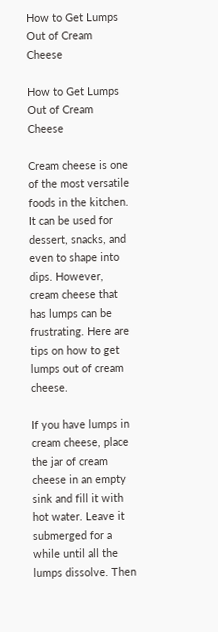How to Get Lumps Out of Cream Cheese

How to Get Lumps Out of Cream Cheese

Cream cheese is one of the most versatile foods in the kitchen. It can be used for dessert, snacks, and even to shape into dips. However, cream cheese that has lumps can be frustrating. Here are tips on how to get lumps out of cream cheese.

If you have lumps in cream cheese, place the jar of cream cheese in an empty sink and fill it with hot water. Leave it submerged for a while until all the lumps dissolve. Then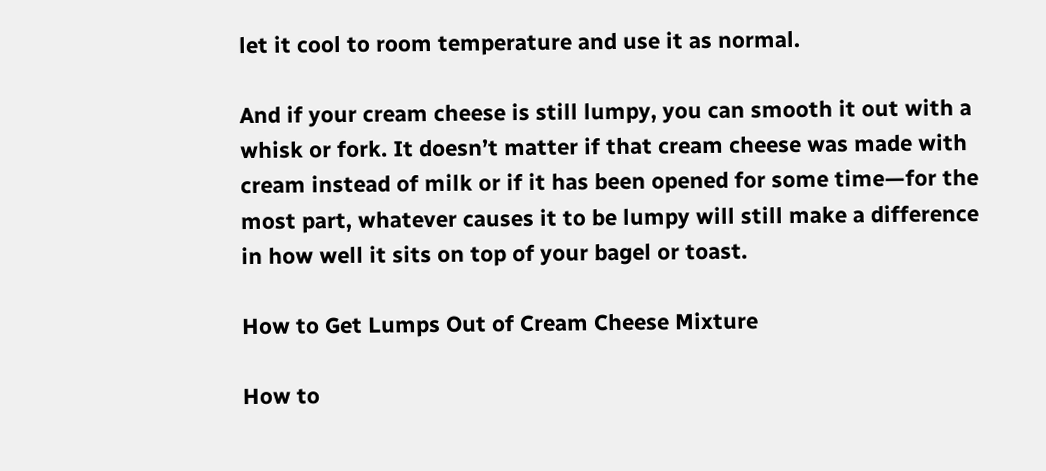let it cool to room temperature and use it as normal.

And if your cream cheese is still lumpy, you can smooth it out with a whisk or fork. It doesn’t matter if that cream cheese was made with cream instead of milk or if it has been opened for some time—for the most part, whatever causes it to be lumpy will still make a difference in how well it sits on top of your bagel or toast.

How to Get Lumps Out of Cream Cheese Mixture

How to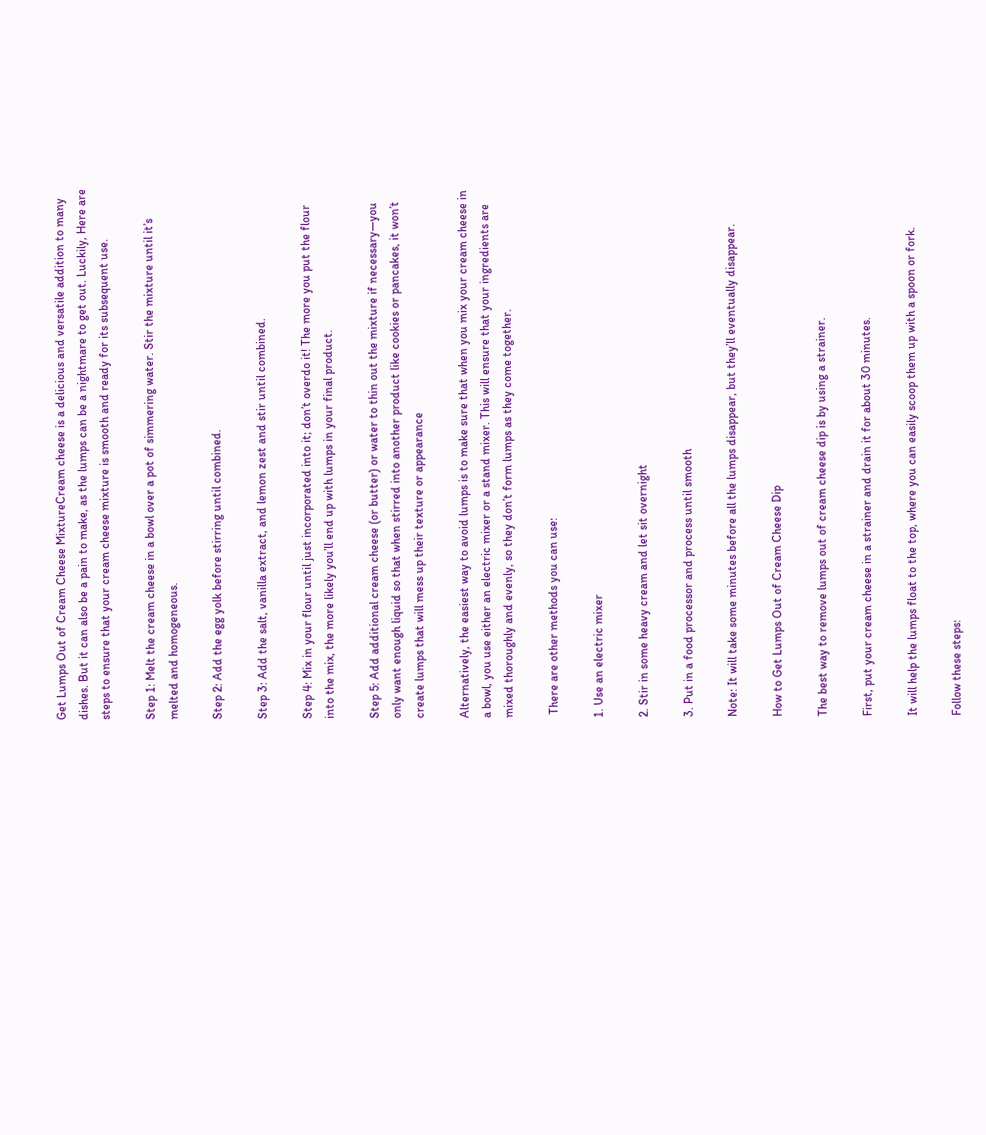Get Lumps Out of Cream Cheese MixtureCream cheese is a delicious and versatile addition to many dishes. But it can also be a pain to make, as the lumps can be a nightmare to get out. Luckily, Here are steps to ensure that your cream cheese mixture is smooth and ready for its subsequent use.

Step 1: Melt the cream cheese in a bowl over a pot of simmering water. Stir the mixture until it’s melted and homogeneous.

Step 2: Add the egg yolk before stirring until combined.

Step 3: Add the salt, vanilla extract, and lemon zest and stir until combined.

Step 4: Mix in your flour until just incorporated into it; don’t overdo it! The more you put the flour into the mix, the more likely you’ll end up with lumps in your final product.

Step 5: Add additional cream cheese (or butter) or water to thin out the mixture if necessary—you only want enough liquid so that when stirred into another product like cookies or pancakes, it won’t create lumps that will mess up their texture or appearance

Alternatively, the easiest way to avoid lumps is to make sure that when you mix your cream cheese in a bowl, you use either an electric mixer or a stand mixer. This will ensure that your ingredients are mixed thoroughly and evenly, so they don’t form lumps as they come together.

 There are other methods you can use:

1. Use an electric mixer

2. Stir in some heavy cream and let sit overnight

3. Put in a food processor and process until smooth

Note: It will take some minutes before all the lumps disappear, but they’ll eventually disappear.

How to Get Lumps Out of Cream Cheese Dip

The best way to remove lumps out of cream cheese dip is by using a strainer.

First, put your cream cheese in a strainer and drain it for about 30 minutes.

It will help the lumps float to the top, where you can easily scoop them up with a spoon or fork.

Follow these steps: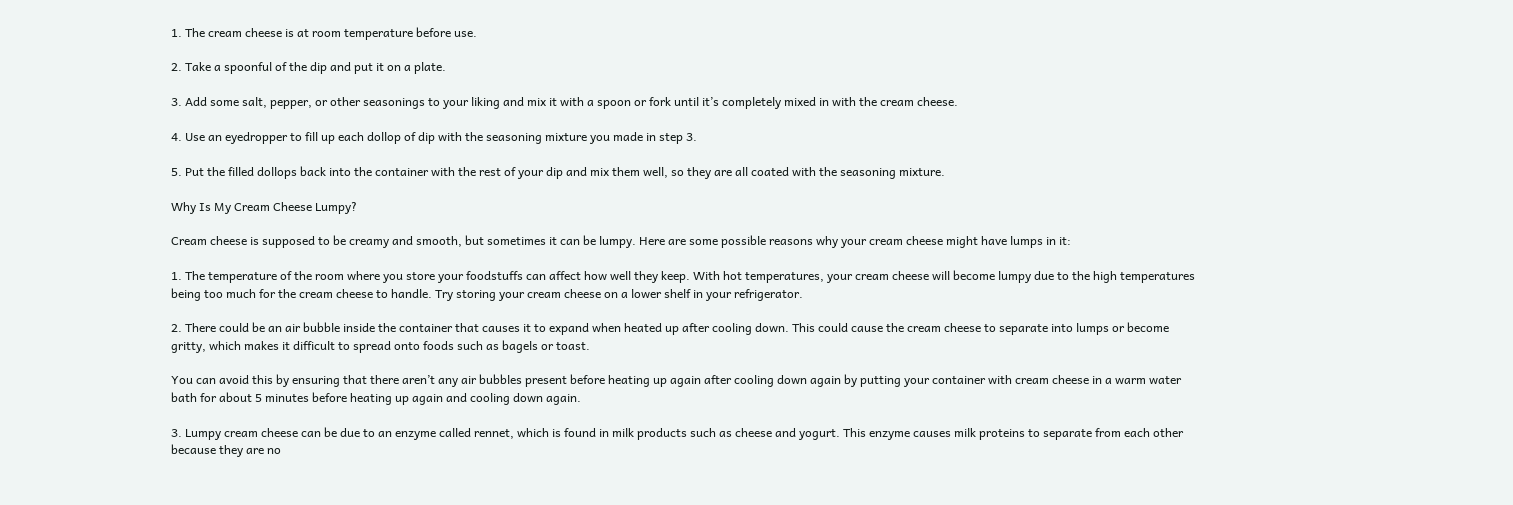1. The cream cheese is at room temperature before use.

2. Take a spoonful of the dip and put it on a plate.

3. Add some salt, pepper, or other seasonings to your liking and mix it with a spoon or fork until it’s completely mixed in with the cream cheese.

4. Use an eyedropper to fill up each dollop of dip with the seasoning mixture you made in step 3.

5. Put the filled dollops back into the container with the rest of your dip and mix them well, so they are all coated with the seasoning mixture.

Why Is My Cream Cheese Lumpy?

Cream cheese is supposed to be creamy and smooth, but sometimes it can be lumpy. Here are some possible reasons why your cream cheese might have lumps in it:

1. The temperature of the room where you store your foodstuffs can affect how well they keep. With hot temperatures, your cream cheese will become lumpy due to the high temperatures being too much for the cream cheese to handle. Try storing your cream cheese on a lower shelf in your refrigerator.

2. There could be an air bubble inside the container that causes it to expand when heated up after cooling down. This could cause the cream cheese to separate into lumps or become gritty, which makes it difficult to spread onto foods such as bagels or toast.

You can avoid this by ensuring that there aren’t any air bubbles present before heating up again after cooling down again by putting your container with cream cheese in a warm water bath for about 5 minutes before heating up again and cooling down again.

3. Lumpy cream cheese can be due to an enzyme called rennet, which is found in milk products such as cheese and yogurt. This enzyme causes milk proteins to separate from each other because they are no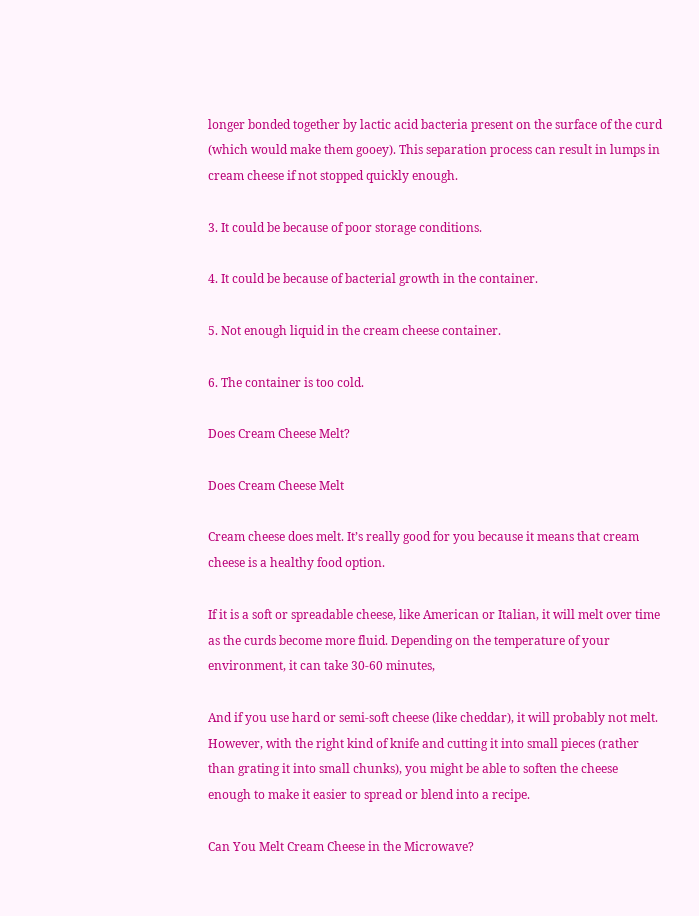longer bonded together by lactic acid bacteria present on the surface of the curd (which would make them gooey). This separation process can result in lumps in cream cheese if not stopped quickly enough.

3. It could be because of poor storage conditions.

4. It could be because of bacterial growth in the container.

5. Not enough liquid in the cream cheese container.

6. The container is too cold.

Does Cream Cheese Melt?

Does Cream Cheese Melt

Cream cheese does melt. It’s really good for you because it means that cream cheese is a healthy food option.

If it is a soft or spreadable cheese, like American or Italian, it will melt over time as the curds become more fluid. Depending on the temperature of your environment, it can take 30-60 minutes,

And if you use hard or semi-soft cheese (like cheddar), it will probably not melt. However, with the right kind of knife and cutting it into small pieces (rather than grating it into small chunks), you might be able to soften the cheese enough to make it easier to spread or blend into a recipe.

Can You Melt Cream Cheese in the Microwave?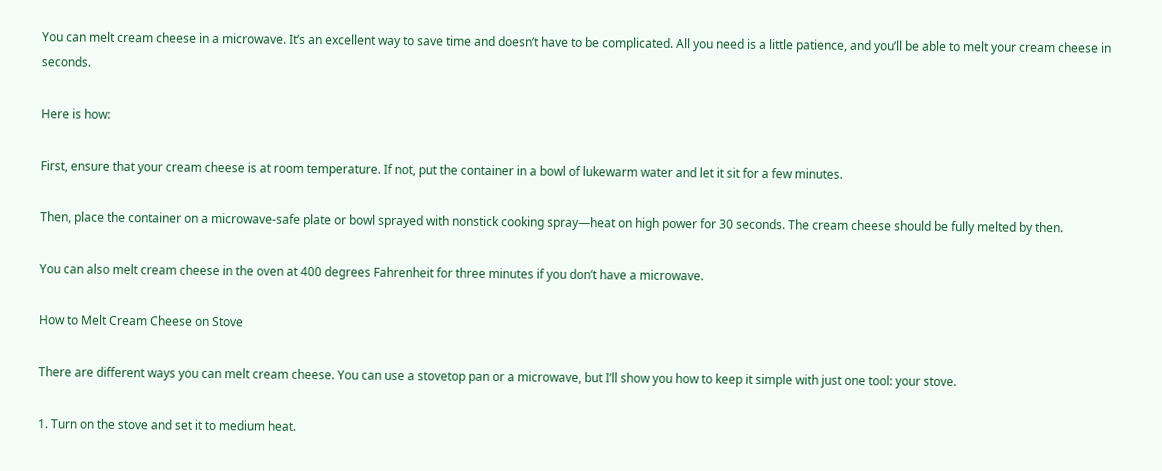You can melt cream cheese in a microwave. It’s an excellent way to save time and doesn’t have to be complicated. All you need is a little patience, and you’ll be able to melt your cream cheese in seconds.

Here is how:

First, ensure that your cream cheese is at room temperature. If not, put the container in a bowl of lukewarm water and let it sit for a few minutes.

Then, place the container on a microwave-safe plate or bowl sprayed with nonstick cooking spray—heat on high power for 30 seconds. The cream cheese should be fully melted by then.

You can also melt cream cheese in the oven at 400 degrees Fahrenheit for three minutes if you don’t have a microwave.

How to Melt Cream Cheese on Stove

There are different ways you can melt cream cheese. You can use a stovetop pan or a microwave, but I’ll show you how to keep it simple with just one tool: your stove.

1. Turn on the stove and set it to medium heat.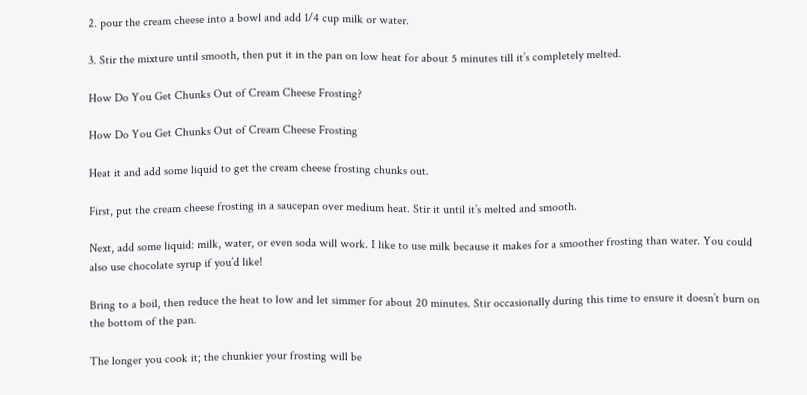2. pour the cream cheese into a bowl and add 1/4 cup milk or water.

3. Stir the mixture until smooth, then put it in the pan on low heat for about 5 minutes till it’s completely melted.

How Do You Get Chunks Out of Cream Cheese Frosting?

How Do You Get Chunks Out of Cream Cheese Frosting

Heat it and add some liquid to get the cream cheese frosting chunks out.

First, put the cream cheese frosting in a saucepan over medium heat. Stir it until it’s melted and smooth.

Next, add some liquid: milk, water, or even soda will work. I like to use milk because it makes for a smoother frosting than water. You could also use chocolate syrup if you’d like!

Bring to a boil, then reduce the heat to low and let simmer for about 20 minutes. Stir occasionally during this time to ensure it doesn’t burn on the bottom of the pan.

The longer you cook it; the chunkier your frosting will be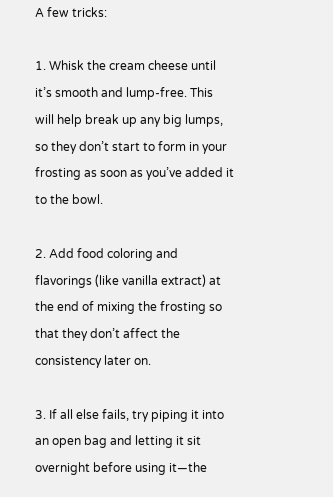A few tricks:

1. Whisk the cream cheese until it’s smooth and lump-free. This will help break up any big lumps, so they don’t start to form in your frosting as soon as you’ve added it to the bowl.

2. Add food coloring and flavorings (like vanilla extract) at the end of mixing the frosting so that they don’t affect the consistency later on.

3. If all else fails, try piping it into an open bag and letting it sit overnight before using it—the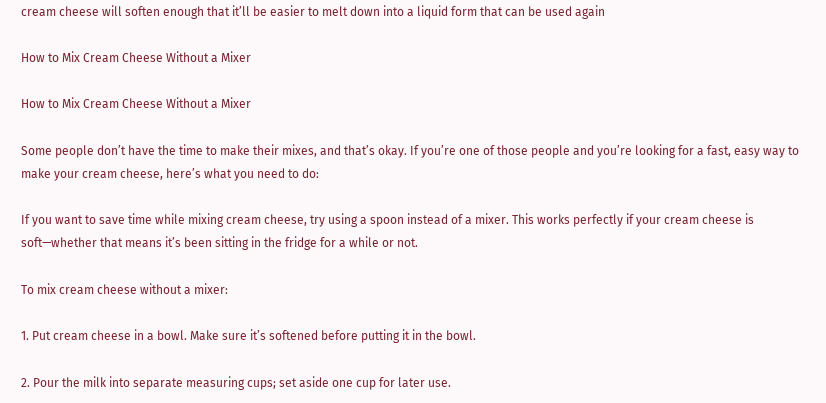cream cheese will soften enough that it’ll be easier to melt down into a liquid form that can be used again

How to Mix Cream Cheese Without a Mixer

How to Mix Cream Cheese Without a Mixer

Some people don’t have the time to make their mixes, and that’s okay. If you’re one of those people and you’re looking for a fast, easy way to make your cream cheese, here’s what you need to do:

If you want to save time while mixing cream cheese, try using a spoon instead of a mixer. This works perfectly if your cream cheese is soft—whether that means it’s been sitting in the fridge for a while or not.

To mix cream cheese without a mixer:

1. Put cream cheese in a bowl. Make sure it’s softened before putting it in the bowl.

2. Pour the milk into separate measuring cups; set aside one cup for later use.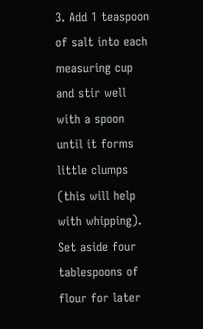3. Add 1 teaspoon of salt into each measuring cup and stir well with a spoon until it forms little clumps (this will help with whipping). Set aside four tablespoons of flour for later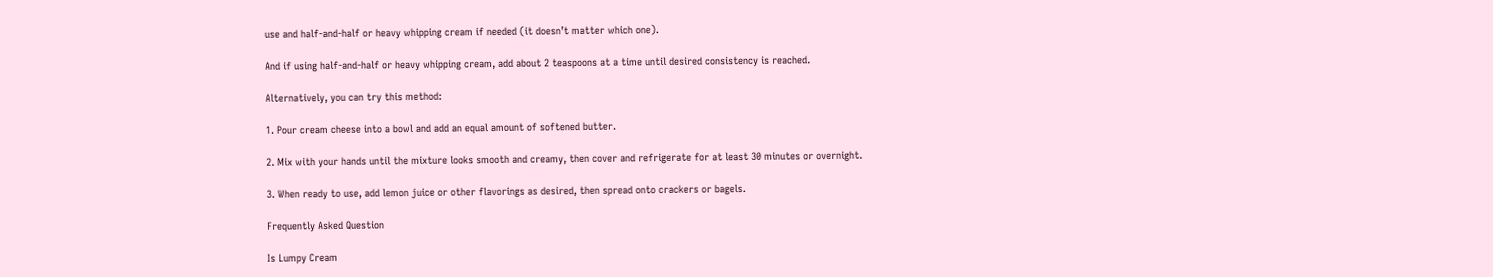use and half-and-half or heavy whipping cream if needed (it doesn’t matter which one).

And if using half-and-half or heavy whipping cream, add about 2 teaspoons at a time until desired consistency is reached.

Alternatively, you can try this method:

1. Pour cream cheese into a bowl and add an equal amount of softened butter.

2. Mix with your hands until the mixture looks smooth and creamy, then cover and refrigerate for at least 30 minutes or overnight.

3. When ready to use, add lemon juice or other flavorings as desired, then spread onto crackers or bagels.

Frequently Asked Question

Is Lumpy Cream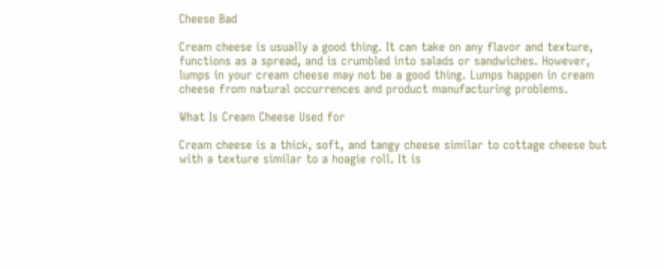Cheese Bad

Cream cheese is usually a good thing. It can take on any flavor and texture, functions as a spread, and is crumbled into salads or sandwiches. However, lumps in your cream cheese may not be a good thing. Lumps happen in cream cheese from natural occurrences and product manufacturing problems.

What Is Cream Cheese Used for

Cream cheese is a thick, soft, and tangy cheese similar to cottage cheese but with a texture similar to a hoagie roll. It is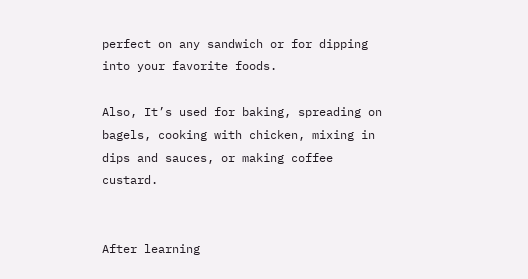perfect on any sandwich or for dipping into your favorite foods.

Also, It’s used for baking, spreading on bagels, cooking with chicken, mixing in dips and sauces, or making coffee custard.


After learning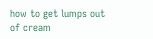how to get lumps out of cream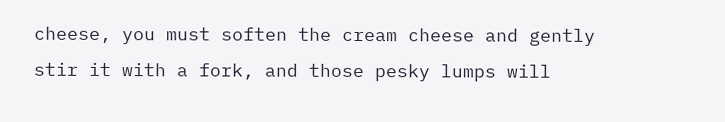cheese, you must soften the cream cheese and gently stir it with a fork, and those pesky lumps will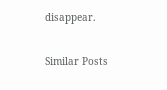disappear.

Similar Posts